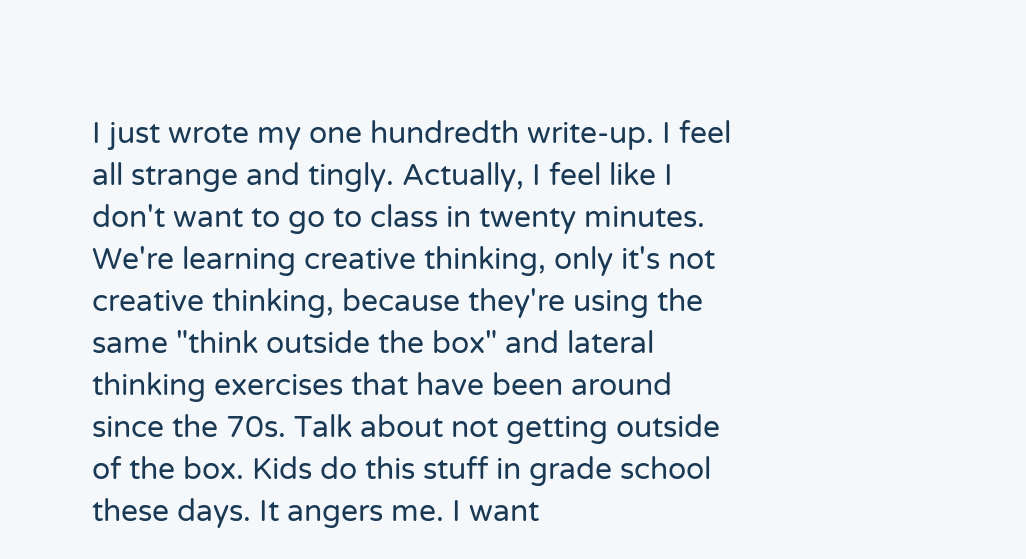I just wrote my one hundredth write-up. I feel all strange and tingly. Actually, I feel like I don't want to go to class in twenty minutes. We're learning creative thinking, only it's not creative thinking, because they're using the same "think outside the box" and lateral thinking exercises that have been around since the 70s. Talk about not getting outside of the box. Kids do this stuff in grade school these days. It angers me. I want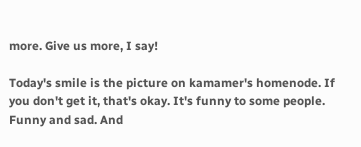more. Give us more, I say!

Today's smile is the picture on kamamer's homenode. If you don't get it, that's okay. It's funny to some people. Funny and sad. And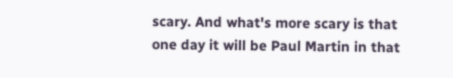scary. And what's more scary is that one day it will be Paul Martin in that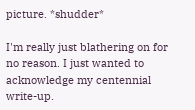picture. *shudder*

I'm really just blathering on for no reason. I just wanted to acknowledge my centennial write-up.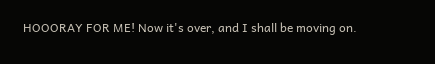HOOORAY FOR ME! Now it's over, and I shall be moving on.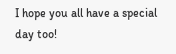I hope you all have a special day too!